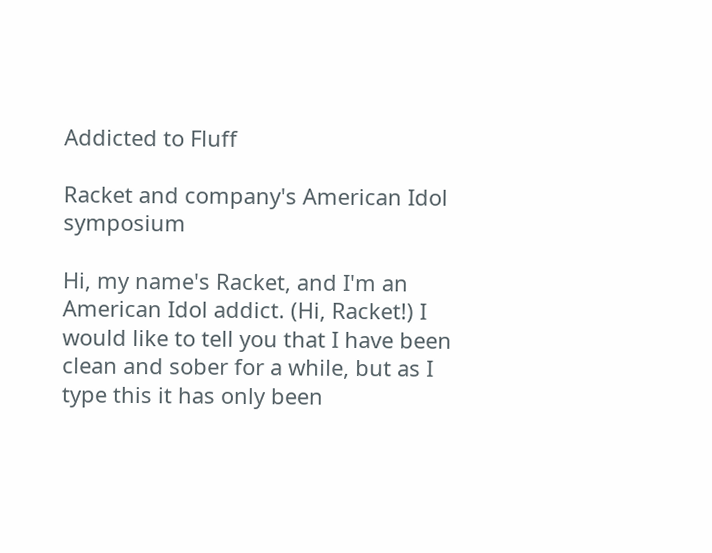Addicted to Fluff

Racket and company's American Idol symposium

Hi, my name's Racket, and I'm an American Idol addict. (Hi, Racket!) I would like to tell you that I have been clean and sober for a while, but as I type this it has only been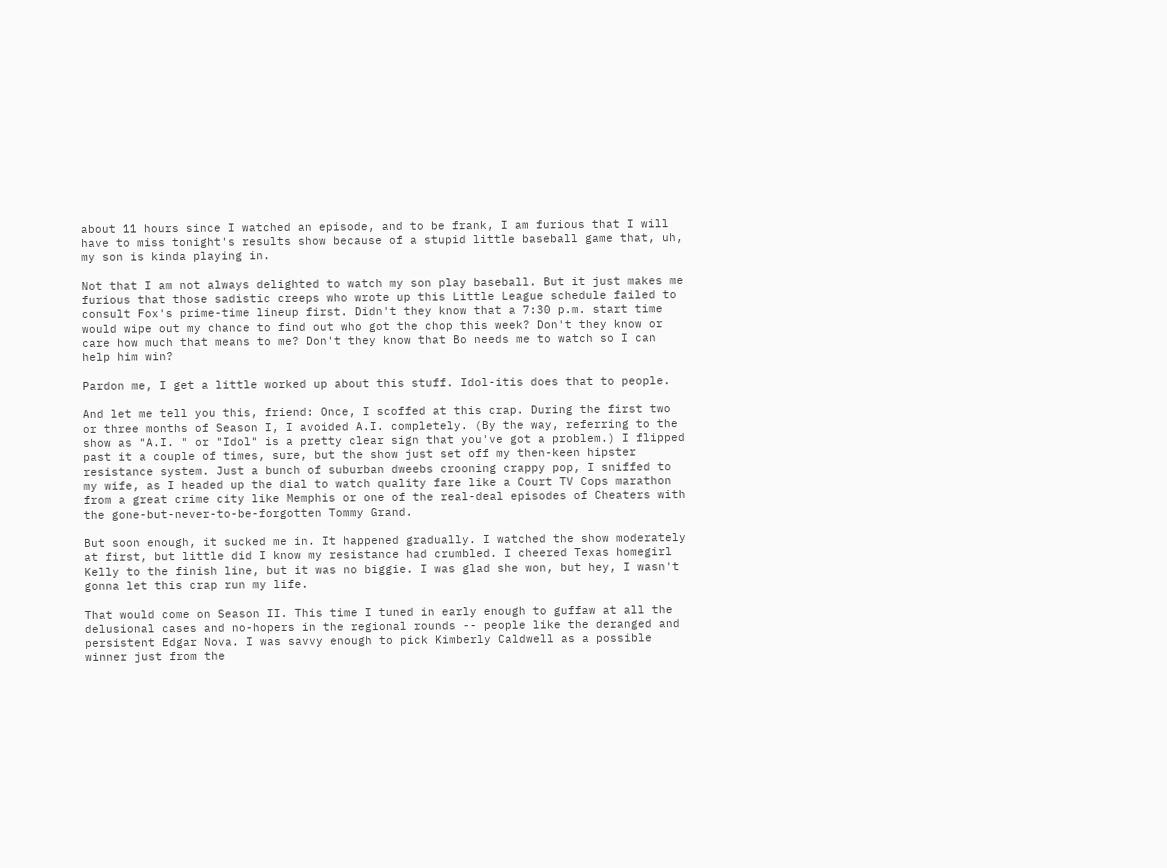about 11 hours since I watched an episode, and to be frank, I am furious that I will have to miss tonight's results show because of a stupid little baseball game that, uh, my son is kinda playing in.

Not that I am not always delighted to watch my son play baseball. But it just makes me furious that those sadistic creeps who wrote up this Little League schedule failed to consult Fox's prime-time lineup first. Didn't they know that a 7:30 p.m. start time would wipe out my chance to find out who got the chop this week? Don't they know or care how much that means to me? Don't they know that Bo needs me to watch so I can help him win?

Pardon me, I get a little worked up about this stuff. Idol-itis does that to people.

And let me tell you this, friend: Once, I scoffed at this crap. During the first two or three months of Season I, I avoided A.I. completely. (By the way, referring to the show as "A.I. " or "Idol" is a pretty clear sign that you've got a problem.) I flipped past it a couple of times, sure, but the show just set off my then-keen hipster resistance system. Just a bunch of suburban dweebs crooning crappy pop, I sniffed to my wife, as I headed up the dial to watch quality fare like a Court TV Cops marathon from a great crime city like Memphis or one of the real-deal episodes of Cheaters with the gone-but-never-to-be-forgotten Tommy Grand.

But soon enough, it sucked me in. It happened gradually. I watched the show moderately at first, but little did I know my resistance had crumbled. I cheered Texas homegirl Kelly to the finish line, but it was no biggie. I was glad she won, but hey, I wasn't gonna let this crap run my life.

That would come on Season II. This time I tuned in early enough to guffaw at all the delusional cases and no-hopers in the regional rounds -- people like the deranged and persistent Edgar Nova. I was savvy enough to pick Kimberly Caldwell as a possible winner just from the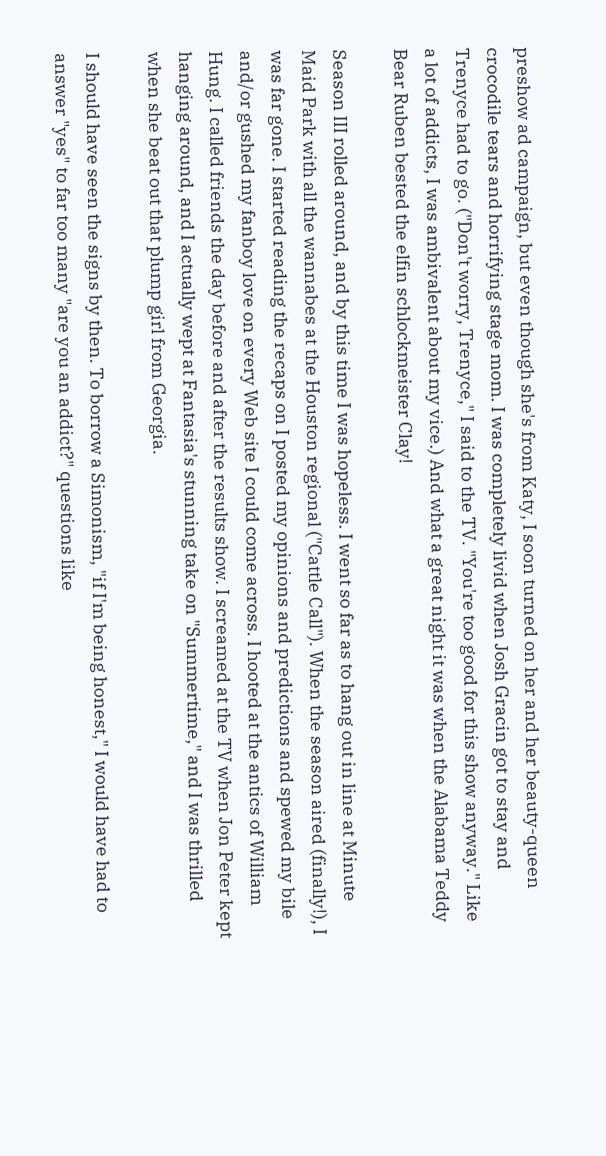preshow ad campaign, but even though she's from Katy, I soon turned on her and her beauty-queen crocodile tears and horrifying stage mom. I was completely livid when Josh Gracin got to stay and Trenyce had to go. ("Don't worry, Trenyce," I said to the TV. "You're too good for this show anyway." Like a lot of addicts, I was ambivalent about my vice.) And what a great night it was when the Alabama Teddy Bear Ruben bested the elfin schlockmeister Clay!

Season III rolled around, and by this time I was hopeless. I went so far as to hang out in line at Minute Maid Park with all the wannabes at the Houston regional ("Cattle Call"). When the season aired (finally!), I was far gone. I started reading the recaps on I posted my opinions and predictions and spewed my bile and/or gushed my fanboy love on every Web site I could come across. I hooted at the antics of William Hung. I called friends the day before and after the results show. I screamed at the TV when Jon Peter kept hanging around, and I actually wept at Fantasia's stunning take on "Summertime," and I was thrilled when she beat out that plump girl from Georgia.

I should have seen the signs by then. To borrow a Simonism, "if I'm being honest," I would have had to answer "yes" to far too many "are you an addict?" questions like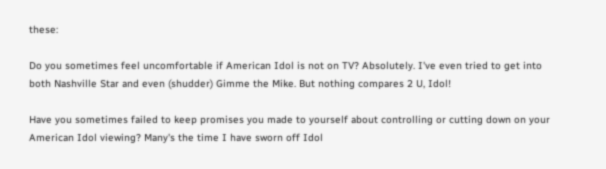these:

Do you sometimes feel uncomfortable if American Idol is not on TV? Absolutely. I've even tried to get into both Nashville Star and even (shudder) Gimme the Mike. But nothing compares 2 U, Idol!

Have you sometimes failed to keep promises you made to yourself about controlling or cutting down on your American Idol viewing? Many's the time I have sworn off Idol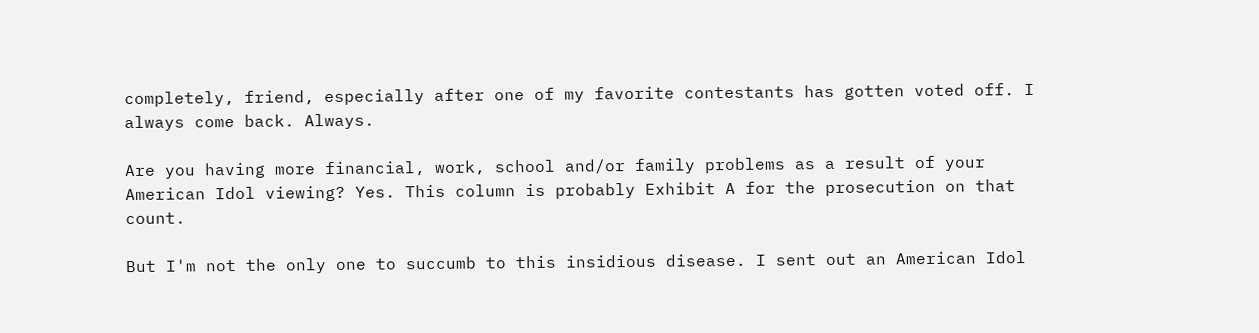completely, friend, especially after one of my favorite contestants has gotten voted off. I always come back. Always.

Are you having more financial, work, school and/or family problems as a result of your American Idol viewing? Yes. This column is probably Exhibit A for the prosecution on that count.

But I'm not the only one to succumb to this insidious disease. I sent out an American Idol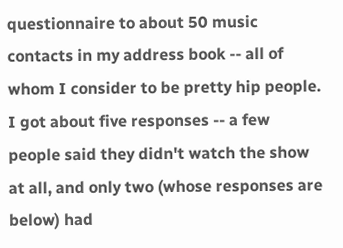questionnaire to about 50 music contacts in my address book -- all of whom I consider to be pretty hip people. I got about five responses -- a few people said they didn't watch the show at all, and only two (whose responses are below) had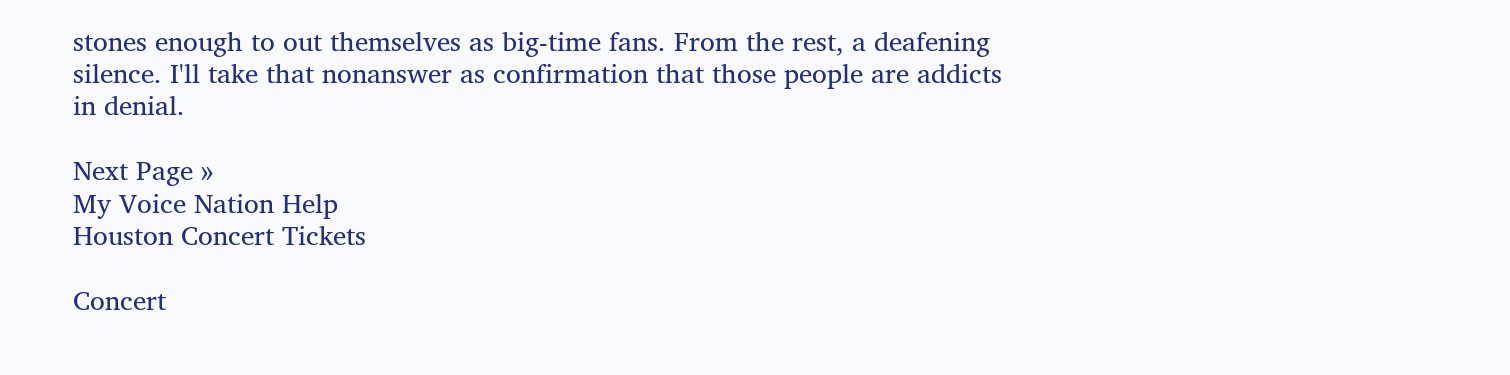stones enough to out themselves as big-time fans. From the rest, a deafening silence. I'll take that nonanswer as confirmation that those people are addicts in denial.

Next Page »
My Voice Nation Help
Houston Concert Tickets

Concert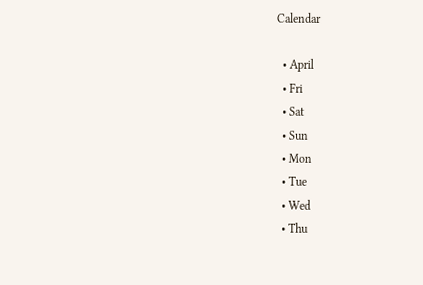Calendar

  • April
  • Fri
  • Sat
  • Sun
  • Mon
  • Tue
  • Wed
  • Thu